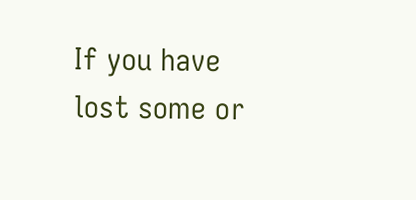If you have lost some or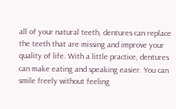all of your natural teeth, dentures can replace the teeth that are missing and improve your quality of life. With a little practice, dentures can make eating and speaking easier. You can smile freely without feeling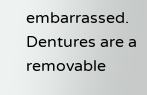embarrassed. Dentures are a removable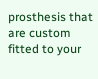prosthesis that are custom fitted to your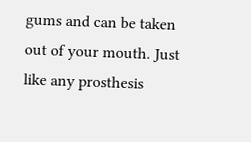gums and can be taken out of your mouth. Just like any prosthesis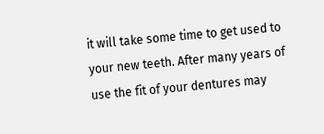it will take some time to get used to your new teeth. After many years of use the fit of your dentures may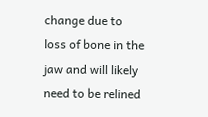change due to loss of bone in the jaw and will likely need to be relined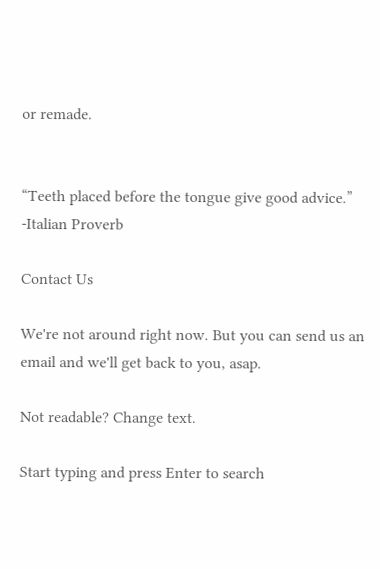or remade.


“Teeth placed before the tongue give good advice.” -Italian Proverb

Contact Us

We're not around right now. But you can send us an email and we'll get back to you, asap.

Not readable? Change text.

Start typing and press Enter to search